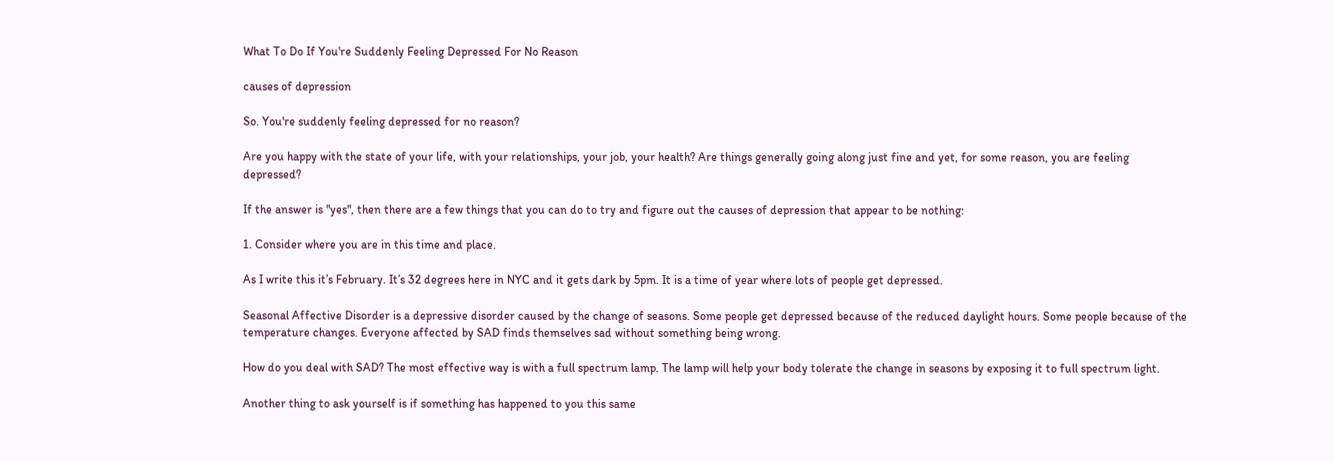What To Do If You're Suddenly Feeling Depressed For No Reason

causes of depression

So. You're suddenly feeling depressed for no reason?

Are you happy with the state of your life, with your relationships, your job, your health? Are things generally going along just fine and yet, for some reason, you are feeling depressed?

If the answer is "yes", then there are a few things that you can do to try and figure out the causes of depression that appear to be nothing:

1. Consider where you are in this time and place.

As I write this it’s February. It’s 32 degrees here in NYC and it gets dark by 5pm. It is a time of year where lots of people get depressed.

Seasonal Affective Disorder is a depressive disorder caused by the change of seasons. Some people get depressed because of the reduced daylight hours. Some people because of the temperature changes. Everyone affected by SAD finds themselves sad without something being wrong.

How do you deal with SAD? The most effective way is with a full spectrum lamp. The lamp will help your body tolerate the change in seasons by exposing it to full spectrum light.

Another thing to ask yourself is if something has happened to you this same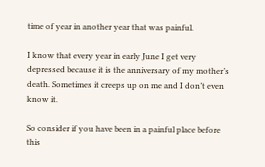time of year in another year that was painful.

I know that every year in early June I get very depressed because it is the anniversary of my mother’s death. Sometimes it creeps up on me and I don’t even know it.

So consider if you have been in a painful place before this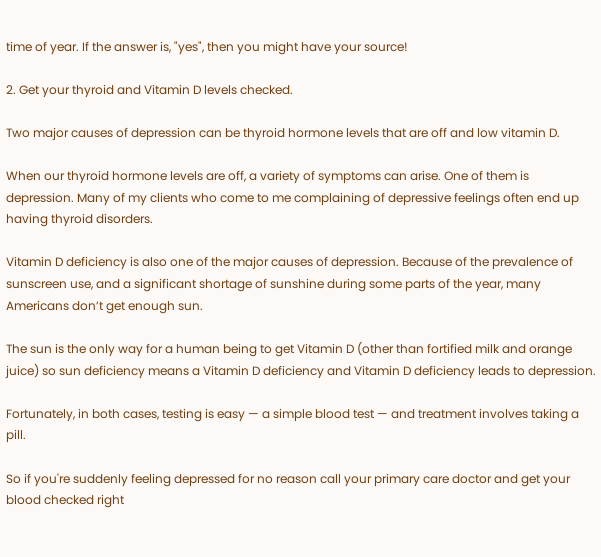time of year. If the answer is, "yes", then you might have your source!

2. Get your thyroid and Vitamin D levels checked.

Two major causes of depression can be thyroid hormone levels that are off and low vitamin D.

When our thyroid hormone levels are off, a variety of symptoms can arise. One of them is depression. Many of my clients who come to me complaining of depressive feelings often end up having thyroid disorders.

Vitamin D deficiency is also one of the major causes of depression. Because of the prevalence of sunscreen use, and a significant shortage of sunshine during some parts of the year, many Americans don’t get enough sun.

The sun is the only way for a human being to get Vitamin D (other than fortified milk and orange juice) so sun deficiency means a Vitamin D deficiency and Vitamin D deficiency leads to depression.

Fortunately, in both cases, testing is easy — a simple blood test — and treatment involves taking a pill.

So if you're suddenly feeling depressed for no reason call your primary care doctor and get your blood checked right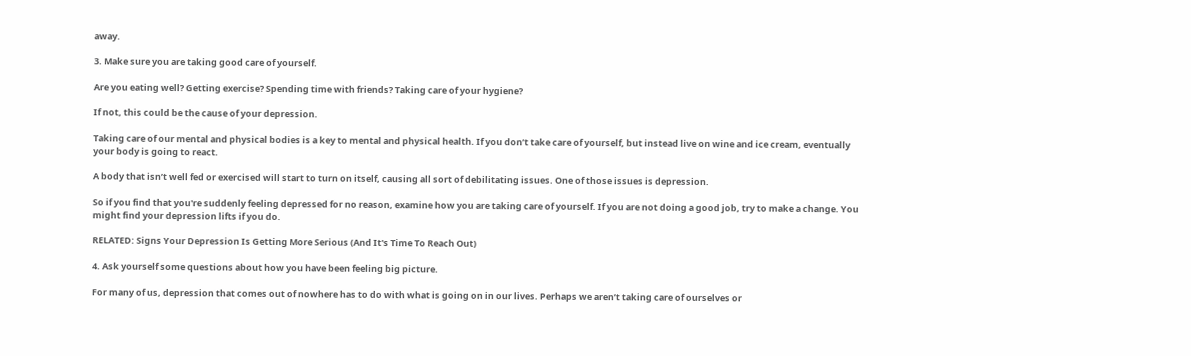away.

3. Make sure you are taking good care of yourself.

Are you eating well? Getting exercise? Spending time with friends? Taking care of your hygiene?

If not, this could be the cause of your depression.

Taking care of our mental and physical bodies is a key to mental and physical health. If you don’t take care of yourself, but instead live on wine and ice cream, eventually your body is going to react.

A body that isn’t well fed or exercised will start to turn on itself, causing all sort of debilitating issues. One of those issues is depression.

So if you find that you're suddenly feeling depressed for no reason, examine how you are taking care of yourself. If you are not doing a good job, try to make a change. You might find your depression lifts if you do.

RELATED: Signs Your Depression Is Getting More Serious (And It's Time To Reach Out)

4. Ask yourself some questions about how you have been feeling big picture.

For many of us, depression that comes out of nowhere has to do with what is going on in our lives. Perhaps we aren’t taking care of ourselves or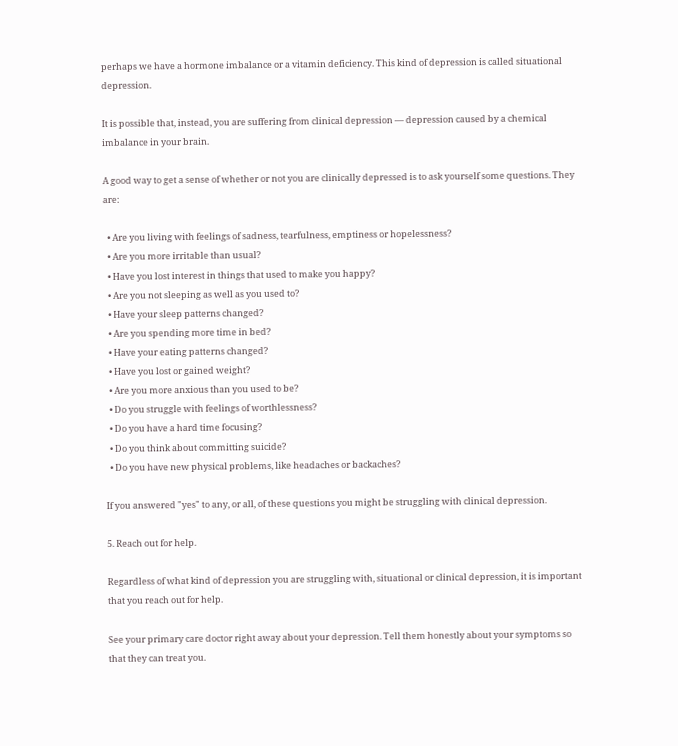perhaps we have a hormone imbalance or a vitamin deficiency. This kind of depression is called situational depression.

It is possible that, instead, you are suffering from clinical depression — depression caused by a chemical imbalance in your brain.

A good way to get a sense of whether or not you are clinically depressed is to ask yourself some questions. They are:

  • Are you living with feelings of sadness, tearfulness, emptiness or hopelessness?
  • Are you more irritable than usual?
  • Have you lost interest in things that used to make you happy?
  • Are you not sleeping as well as you used to?
  • Have your sleep patterns changed?
  • Are you spending more time in bed?
  • Have your eating patterns changed?
  • Have you lost or gained weight?
  • Are you more anxious than you used to be?
  • Do you struggle with feelings of worthlessness?
  • Do you have a hard time focusing?
  • Do you think about committing suicide?
  • Do you have new physical problems, like headaches or backaches?

If you answered "yes" to any, or all, of these questions you might be struggling with clinical depression.

5. Reach out for help.

Regardless of what kind of depression you are struggling with, situational or clinical depression, it is important that you reach out for help.

See your primary care doctor right away about your depression. Tell them honestly about your symptoms so that they can treat you.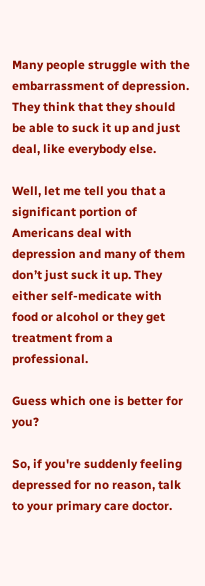Many people struggle with the embarrassment of depression. They think that they should be able to suck it up and just deal, like everybody else.

Well, let me tell you that a significant portion of Americans deal with depression and many of them don’t just suck it up. They either self-medicate with food or alcohol or they get treatment from a professional.

Guess which one is better for you?

So, if you're suddenly feeling depressed for no reason, talk to your primary care doctor.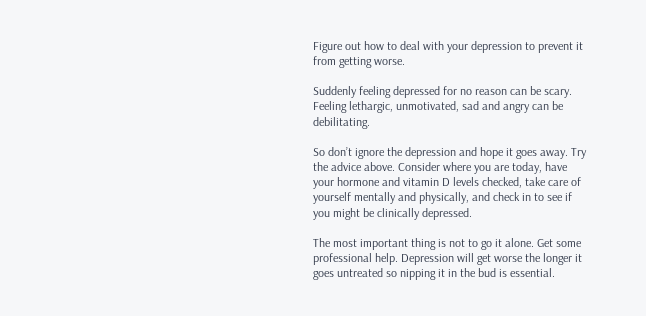Figure out how to deal with your depression to prevent it from getting worse.

Suddenly feeling depressed for no reason can be scary. Feeling lethargic, unmotivated, sad and angry can be debilitating.

So don’t ignore the depression and hope it goes away. Try the advice above. Consider where you are today, have your hormone and vitamin D levels checked, take care of yourself mentally and physically, and check in to see if you might be clinically depressed.

The most important thing is not to go it alone. Get some professional help. Depression will get worse the longer it goes untreated so nipping it in the bud is essential.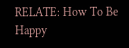RELATE: How To Be Happy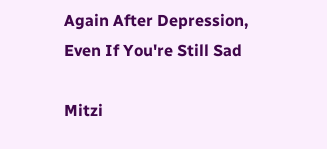Again After Depression, Even If You're Still Sad

Mitzi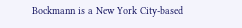Bockmann is a New York City-based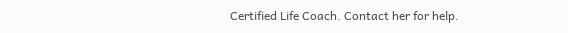Certified Life Coach. Contact her for help.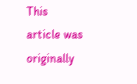This article was originally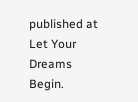published at Let Your Dreams Begin.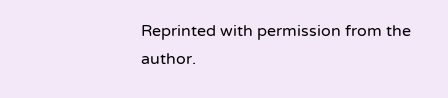Reprinted with permission from the author.